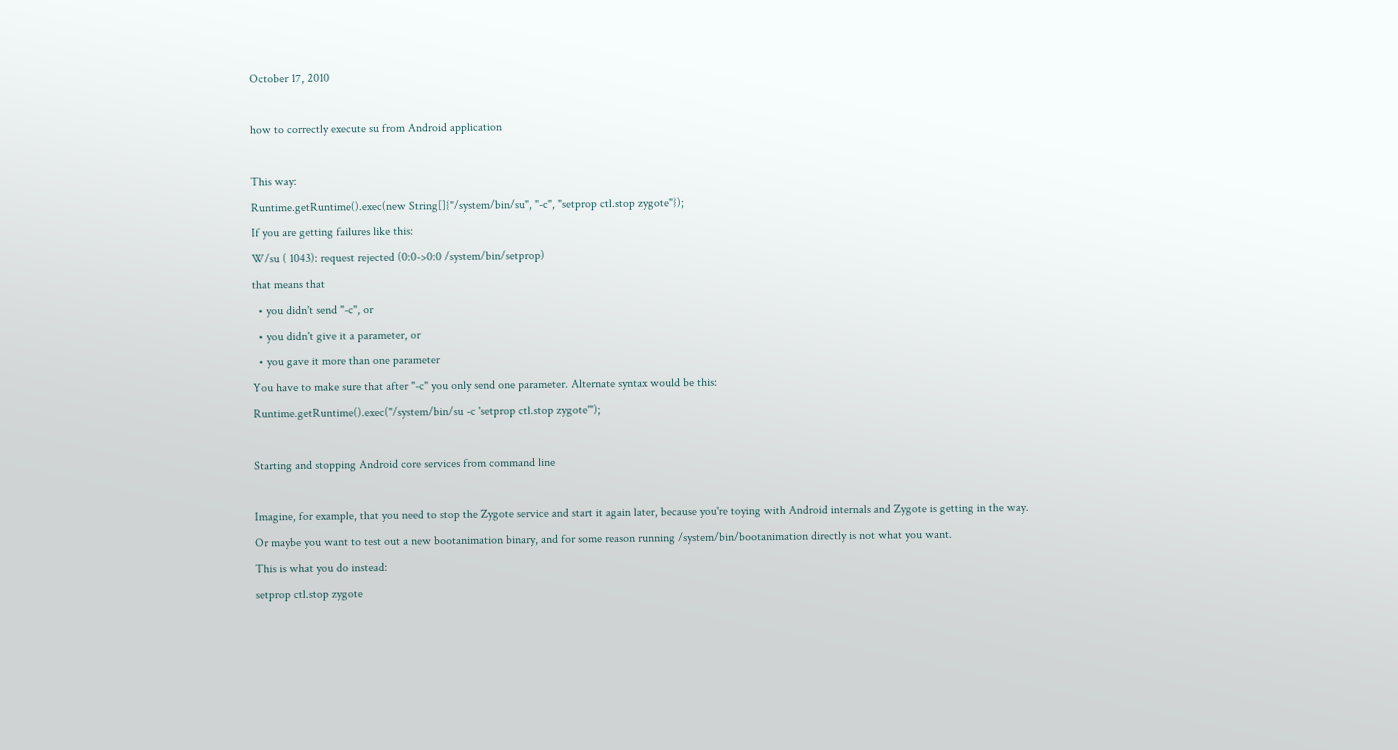October 17, 2010

how to correctly execute su from Android application

This way:
Runtime.getRuntime().exec(new String[]{"/system/bin/su", "-c", "setprop ctl.stop zygote"});
If you are getting failures like this:
W/su ( 1043): request rejected (0:0->0:0 /system/bin/setprop)
that means that
  • you didn't send "-c", or
  • you didn't give it a parameter, or
  • you gave it more than one parameter
You have to make sure that after "-c" you only send one parameter. Alternate syntax would be this:
Runtime.getRuntime().exec("/system/bin/su -c 'setprop ctl.stop zygote'");

Starting and stopping Android core services from command line

Imagine, for example, that you need to stop the Zygote service and start it again later, because you're toying with Android internals and Zygote is getting in the way.
Or maybe you want to test out a new bootanimation binary, and for some reason running /system/bin/bootanimation directly is not what you want.
This is what you do instead:
setprop ctl.stop zygote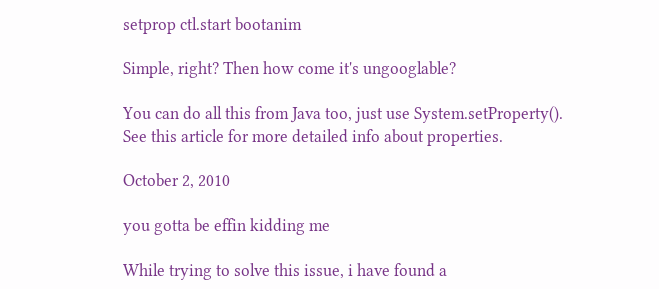setprop ctl.start bootanim

Simple, right? Then how come it's ungooglable?

You can do all this from Java too, just use System.setProperty(). See this article for more detailed info about properties.

October 2, 2010

you gotta be effin kidding me

While trying to solve this issue, i have found a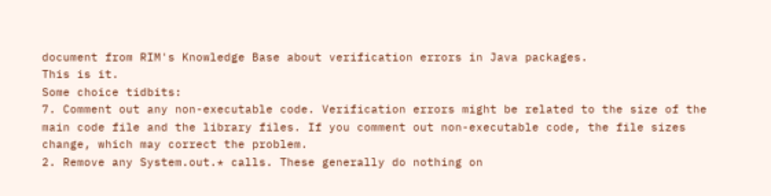document from RIM's Knowledge Base about verification errors in Java packages.
This is it.
Some choice tidbits:
7. Comment out any non-executable code. Verification errors might be related to the size of the main code file and the library files. If you comment out non-executable code, the file sizes change, which may correct the problem.
2. Remove any System.out.* calls. These generally do nothing on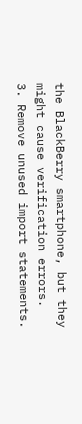the BlackBerry smartphone, but they might cause verification errors.
3. Remove unused import statements.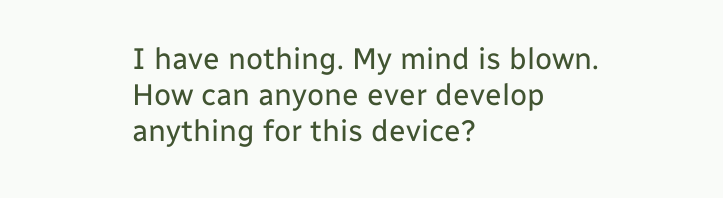I have nothing. My mind is blown. How can anyone ever develop anything for this device?